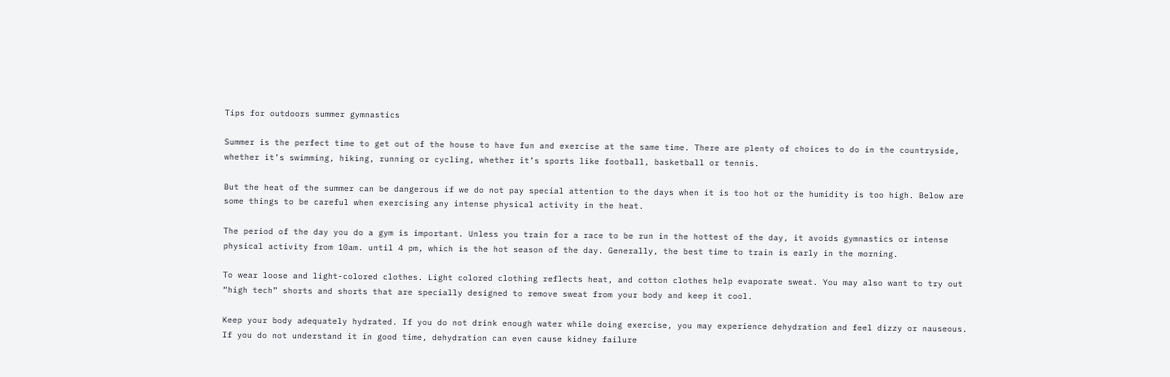Tips for outdoors summer gymnastics

Summer is the perfect time to get out of the house to have fun and exercise at the same time. There are plenty of choices to do in the countryside, whether it’s swimming, hiking, running or cycling, whether it’s sports like football, basketball or tennis.

But the heat of the summer can be dangerous if we do not pay special attention to the days when it is too hot or the humidity is too high. Below are some things to be careful when exercising any intense physical activity in the heat.

The period of the day you do a gym is important. Unless you train for a race to be run in the hottest of the day, it avoids gymnastics or intense physical activity from 10am. until 4 pm, which is the hot season of the day. Generally, the best time to train is early in the morning.

To wear loose and light-colored clothes. Light colored clothing reflects heat, and cotton clothes help evaporate sweat. You may also want to try out “high tech” shorts and shorts that are specially designed to remove sweat from your body and keep it cool.

Keep your body adequately hydrated. If you do not drink enough water while doing exercise, you may experience dehydration and feel dizzy or nauseous. If you do not understand it in good time, dehydration can even cause kidney failure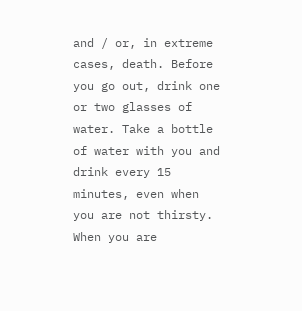and / or, in extreme cases, death. Before you go out, drink one or two glasses of water. Take a bottle of water with you and drink every 15 minutes, even when you are not thirsty. When you are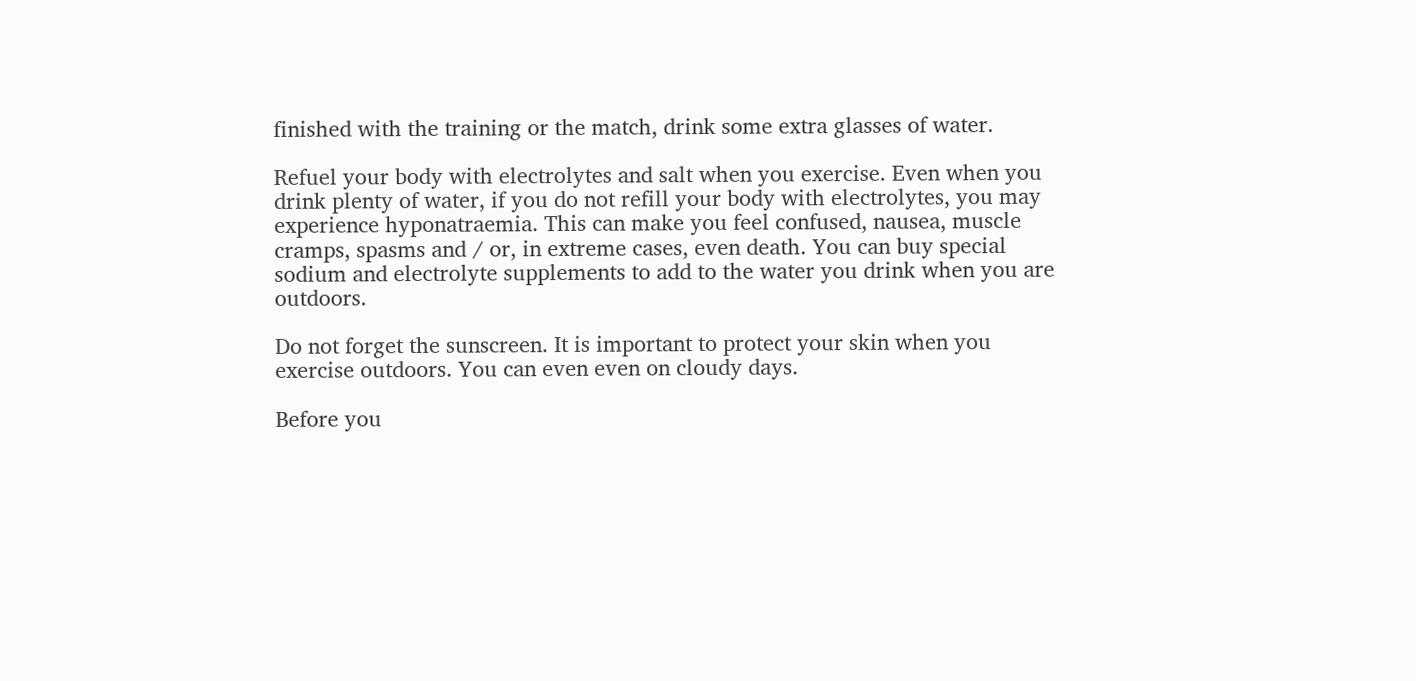finished with the training or the match, drink some extra glasses of water.

Refuel your body with electrolytes and salt when you exercise. Even when you drink plenty of water, if you do not refill your body with electrolytes, you may experience hyponatraemia. This can make you feel confused, nausea, muscle cramps, spasms and / or, in extreme cases, even death. You can buy special sodium and electrolyte supplements to add to the water you drink when you are outdoors.

Do not forget the sunscreen. It is important to protect your skin when you exercise outdoors. You can even even on cloudy days.

Before you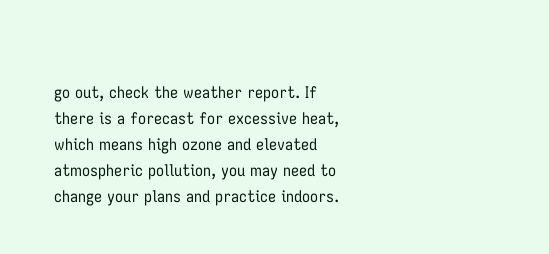go out, check the weather report. If there is a forecast for excessive heat, which means high ozone and elevated atmospheric pollution, you may need to change your plans and practice indoors.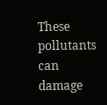These pollutants can damage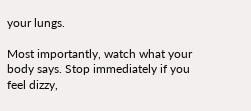your lungs.

Most importantly, watch what your body says. Stop immediately if you feel dizzy,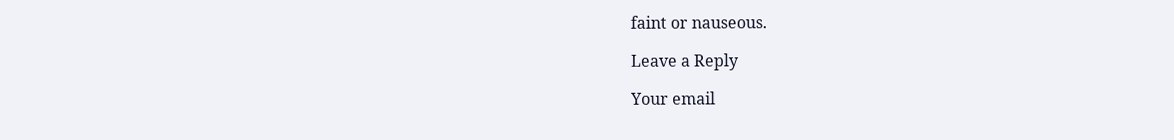faint or nauseous.

Leave a Reply

Your email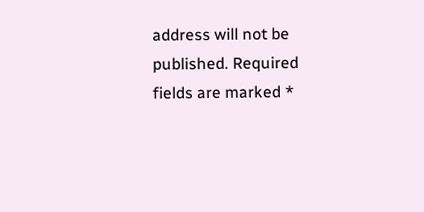address will not be published. Required fields are marked *